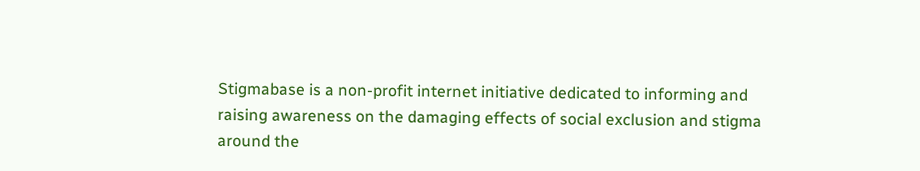Stigmabase is a non-profit internet initiative dedicated to informing and raising awareness on the damaging effects of social exclusion and stigma around the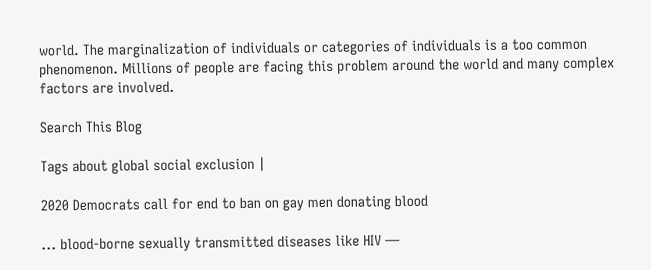world. The marginalization of individuals or categories of individuals is a too common phenomenon. Millions of people are facing this problem around the world and many complex factors are involved.

Search This Blog

Tags about global social exclusion |

2020 Democrats call for end to ban on gay men donating blood

... blood-borne sexually transmitted diseases like HIV —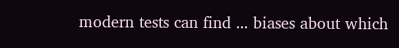modern tests can find ... biases about which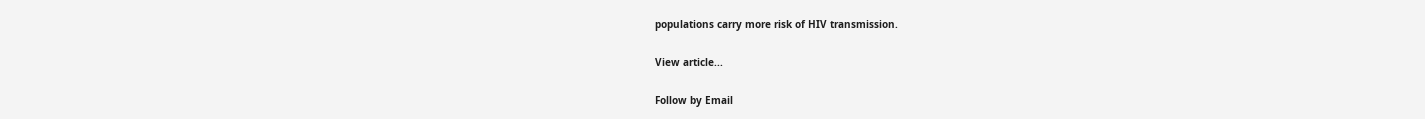populations carry more risk of HIV transmission.

View article...

Follow by Email